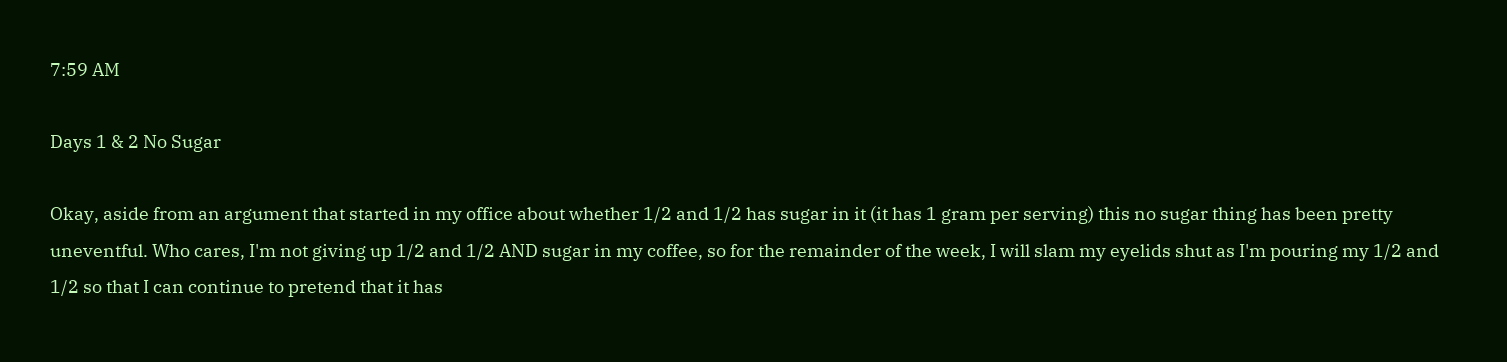7:59 AM

Days 1 & 2 No Sugar

Okay, aside from an argument that started in my office about whether 1/2 and 1/2 has sugar in it (it has 1 gram per serving) this no sugar thing has been pretty uneventful. Who cares, I'm not giving up 1/2 and 1/2 AND sugar in my coffee, so for the remainder of the week, I will slam my eyelids shut as I'm pouring my 1/2 and 1/2 so that I can continue to pretend that it has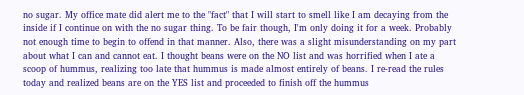no sugar. My office mate did alert me to the "fact" that I will start to smell like I am decaying from the inside if I continue on with the no sugar thing. To be fair though, I'm only doing it for a week. Probably not enough time to begin to offend in that manner. Also, there was a slight misunderstanding on my part about what I can and cannot eat. I thought beans were on the NO list and was horrified when I ate a scoop of hummus, realizing too late that hummus is made almost entirely of beans. I re-read the rules today and realized beans are on the YES list and proceeded to finish off the hummus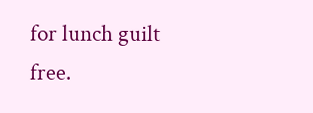for lunch guilt free.